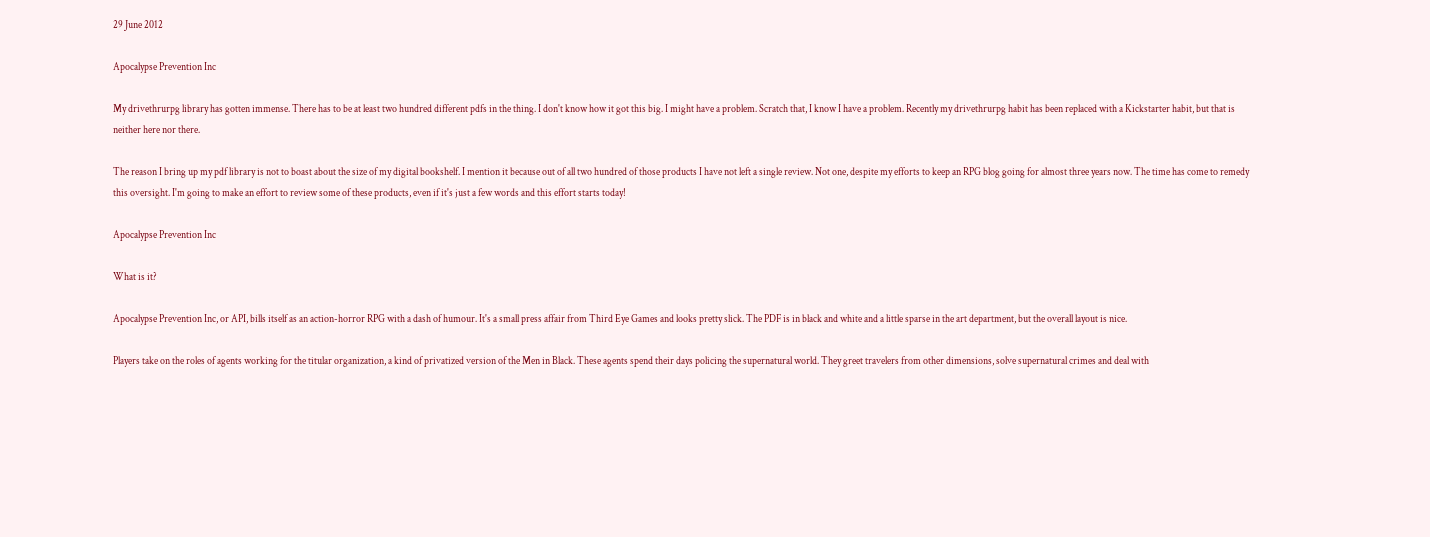29 June 2012

Apocalypse Prevention Inc

My drivethrurpg library has gotten immense. There has to be at least two hundred different pdfs in the thing. I don't know how it got this big. I might have a problem. Scratch that, I know I have a problem. Recently my drivethrurpg habit has been replaced with a Kickstarter habit, but that is neither here nor there.

The reason I bring up my pdf library is not to boast about the size of my digital bookshelf. I mention it because out of all two hundred of those products I have not left a single review. Not one, despite my efforts to keep an RPG blog going for almost three years now. The time has come to remedy this oversight. I'm going to make an effort to review some of these products, even if it's just a few words and this effort starts today!

Apocalypse Prevention Inc

What is it?

Apocalypse Prevention Inc, or API, bills itself as an action-horror RPG with a dash of humour. It's a small press affair from Third Eye Games and looks pretty slick. The PDF is in black and white and a little sparse in the art department, but the overall layout is nice.

Players take on the roles of agents working for the titular organization, a kind of privatized version of the Men in Black. These agents spend their days policing the supernatural world. They greet travelers from other dimensions, solve supernatural crimes and deal with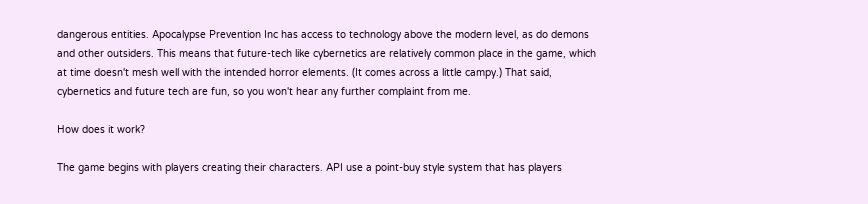dangerous entities. Apocalypse Prevention Inc has access to technology above the modern level, as do demons and other outsiders. This means that future-tech like cybernetics are relatively common place in the game, which at time doesn't mesh well with the intended horror elements. (It comes across a little campy.) That said, cybernetics and future tech are fun, so you won't hear any further complaint from me.

How does it work?

The game begins with players creating their characters. API use a point-buy style system that has players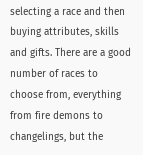selecting a race and then buying attributes, skills and gifts. There are a good number of races to choose from, everything from fire demons to changelings, but the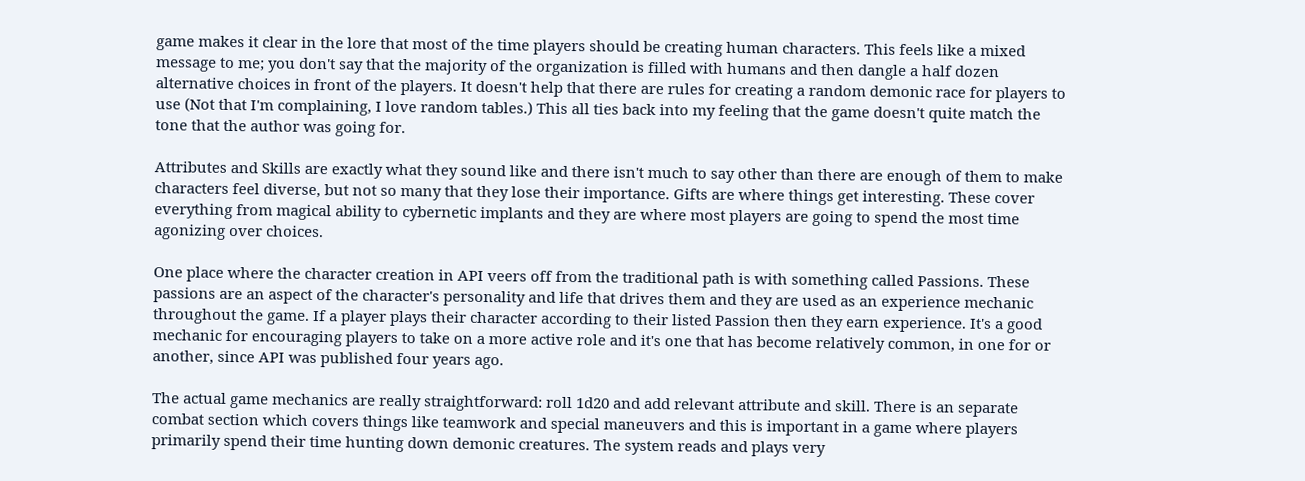game makes it clear in the lore that most of the time players should be creating human characters. This feels like a mixed message to me; you don't say that the majority of the organization is filled with humans and then dangle a half dozen alternative choices in front of the players. It doesn't help that there are rules for creating a random demonic race for players to use (Not that I'm complaining, I love random tables.) This all ties back into my feeling that the game doesn't quite match the tone that the author was going for.

Attributes and Skills are exactly what they sound like and there isn't much to say other than there are enough of them to make characters feel diverse, but not so many that they lose their importance. Gifts are where things get interesting. These cover everything from magical ability to cybernetic implants and they are where most players are going to spend the most time agonizing over choices.

One place where the character creation in API veers off from the traditional path is with something called Passions. These passions are an aspect of the character's personality and life that drives them and they are used as an experience mechanic throughout the game. If a player plays their character according to their listed Passion then they earn experience. It's a good mechanic for encouraging players to take on a more active role and it's one that has become relatively common, in one for or another, since API was published four years ago.

The actual game mechanics are really straightforward: roll 1d20 and add relevant attribute and skill. There is an separate combat section which covers things like teamwork and special maneuvers and this is important in a game where players primarily spend their time hunting down demonic creatures. The system reads and plays very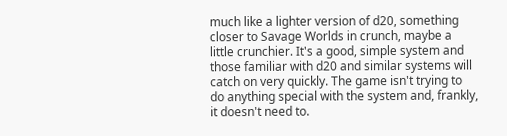much like a lighter version of d20, something closer to Savage Worlds in crunch, maybe a little crunchier. It's a good, simple system and those familiar with d20 and similar systems will catch on very quickly. The game isn't trying to do anything special with the system and, frankly, it doesn't need to.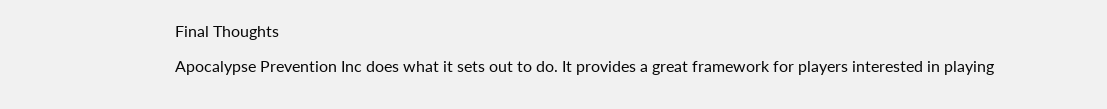Final Thoughts

Apocalypse Prevention Inc does what it sets out to do. It provides a great framework for players interested in playing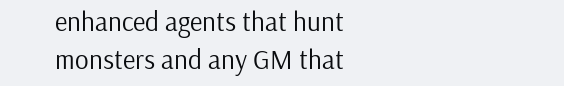enhanced agents that hunt monsters and any GM that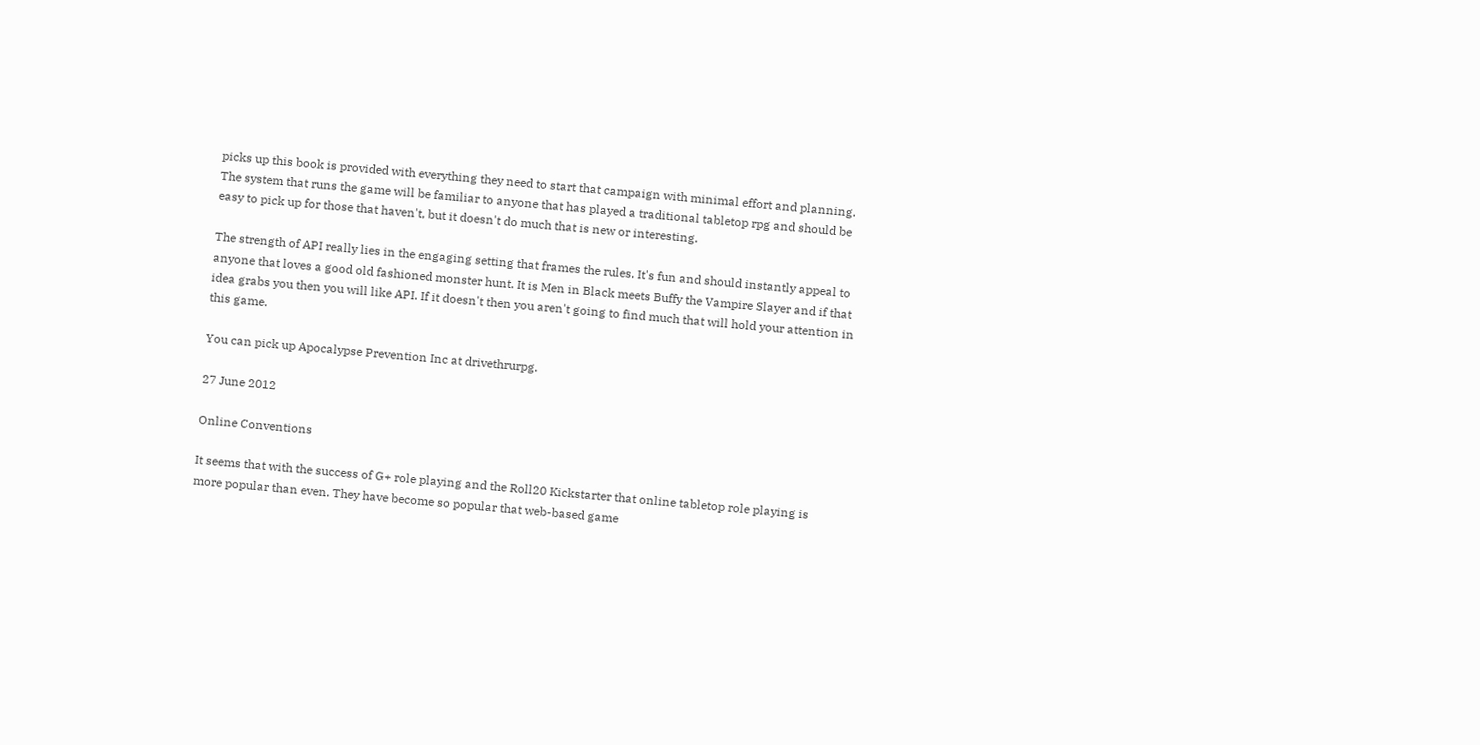picks up this book is provided with everything they need to start that campaign with minimal effort and planning. The system that runs the game will be familiar to anyone that has played a traditional tabletop rpg and should be easy to pick up for those that haven't, but it doesn't do much that is new or interesting.

The strength of API really lies in the engaging setting that frames the rules. It's fun and should instantly appeal to anyone that loves a good old fashioned monster hunt. It is Men in Black meets Buffy the Vampire Slayer and if that idea grabs you then you will like API. If it doesn't then you aren't going to find much that will hold your attention in this game.

You can pick up Apocalypse Prevention Inc at drivethrurpg.

27 June 2012

Online Conventions

It seems that with the success of G+ role playing and the Roll20 Kickstarter that online tabletop role playing is more popular than even. They have become so popular that web-based game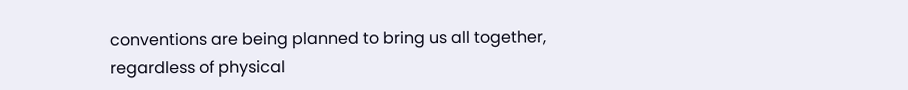conventions are being planned to bring us all together, regardless of physical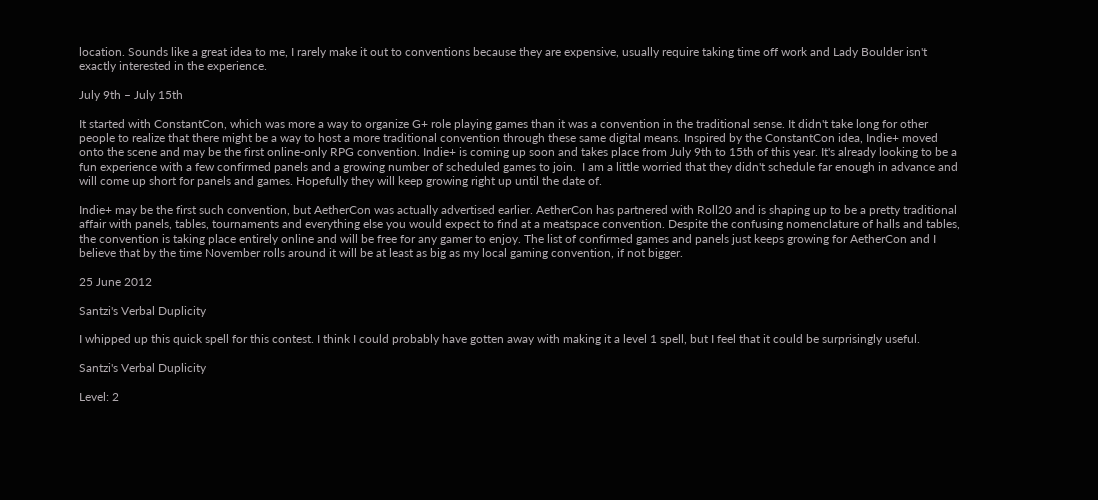location. Sounds like a great idea to me, I rarely make it out to conventions because they are expensive, usually require taking time off work and Lady Boulder isn't exactly interested in the experience.

July 9th – July 15th

It started with ConstantCon, which was more a way to organize G+ role playing games than it was a convention in the traditional sense. It didn't take long for other people to realize that there might be a way to host a more traditional convention through these same digital means. Inspired by the ConstantCon idea, Indie+ moved onto the scene and may be the first online-only RPG convention. Indie+ is coming up soon and takes place from July 9th to 15th of this year. It's already looking to be a fun experience with a few confirmed panels and a growing number of scheduled games to join.  I am a little worried that they didn't schedule far enough in advance and will come up short for panels and games. Hopefully they will keep growing right up until the date of.

Indie+ may be the first such convention, but AetherCon was actually advertised earlier. AetherCon has partnered with Roll20 and is shaping up to be a pretty traditional affair with panels, tables, tournaments and everything else you would expect to find at a meatspace convention. Despite the confusing nomenclature of halls and tables, the convention is taking place entirely online and will be free for any gamer to enjoy. The list of confirmed games and panels just keeps growing for AetherCon and I believe that by the time November rolls around it will be at least as big as my local gaming convention, if not bigger.

25 June 2012

Santzi's Verbal Duplicity

I whipped up this quick spell for this contest. I think I could probably have gotten away with making it a level 1 spell, but I feel that it could be surprisingly useful.

Santzi's Verbal Duplicity

Level: 2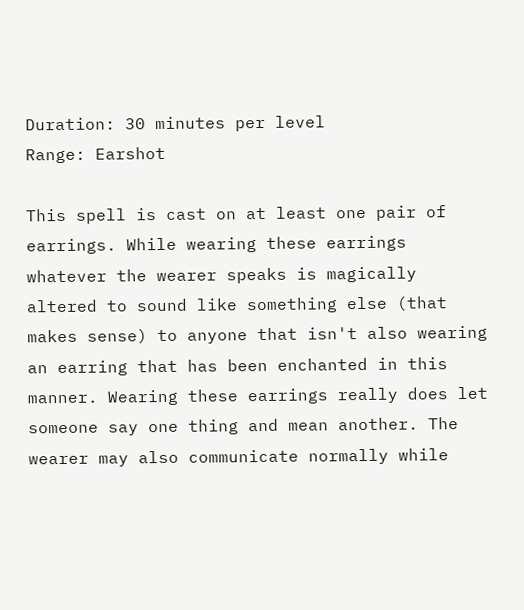Duration: 30 minutes per level
Range: Earshot

This spell is cast on at least one pair of earrings. While wearing these earrings whatever the wearer speaks is magically altered to sound like something else (that makes sense) to anyone that isn't also wearing an earring that has been enchanted in this manner. Wearing these earrings really does let someone say one thing and mean another. The wearer may also communicate normally while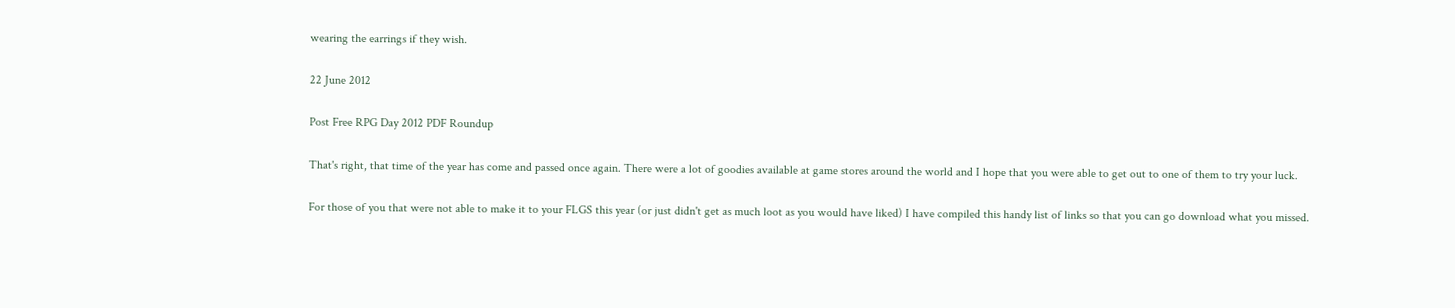wearing the earrings if they wish.

22 June 2012

Post Free RPG Day 2012 PDF Roundup

That's right, that time of the year has come and passed once again. There were a lot of goodies available at game stores around the world and I hope that you were able to get out to one of them to try your luck.

For those of you that were not able to make it to your FLGS this year (or just didn't get as much loot as you would have liked) I have compiled this handy list of links so that you can go download what you missed.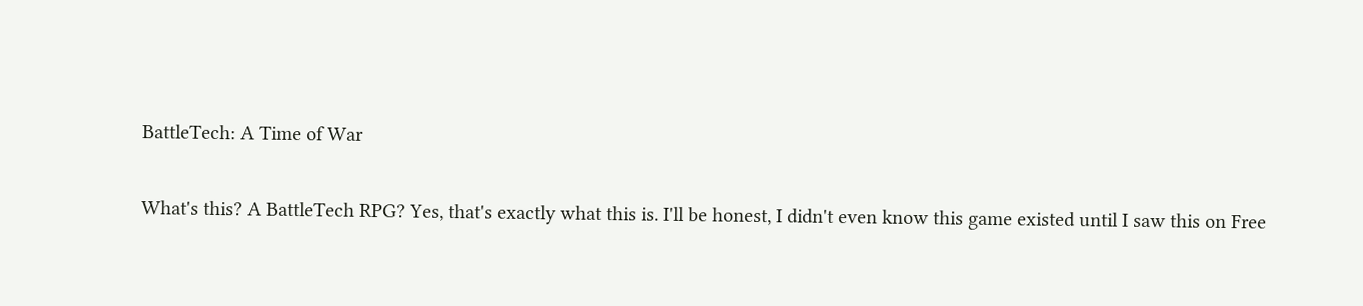BattleTech: A Time of War

What's this? A BattleTech RPG? Yes, that's exactly what this is. I'll be honest, I didn't even know this game existed until I saw this on Free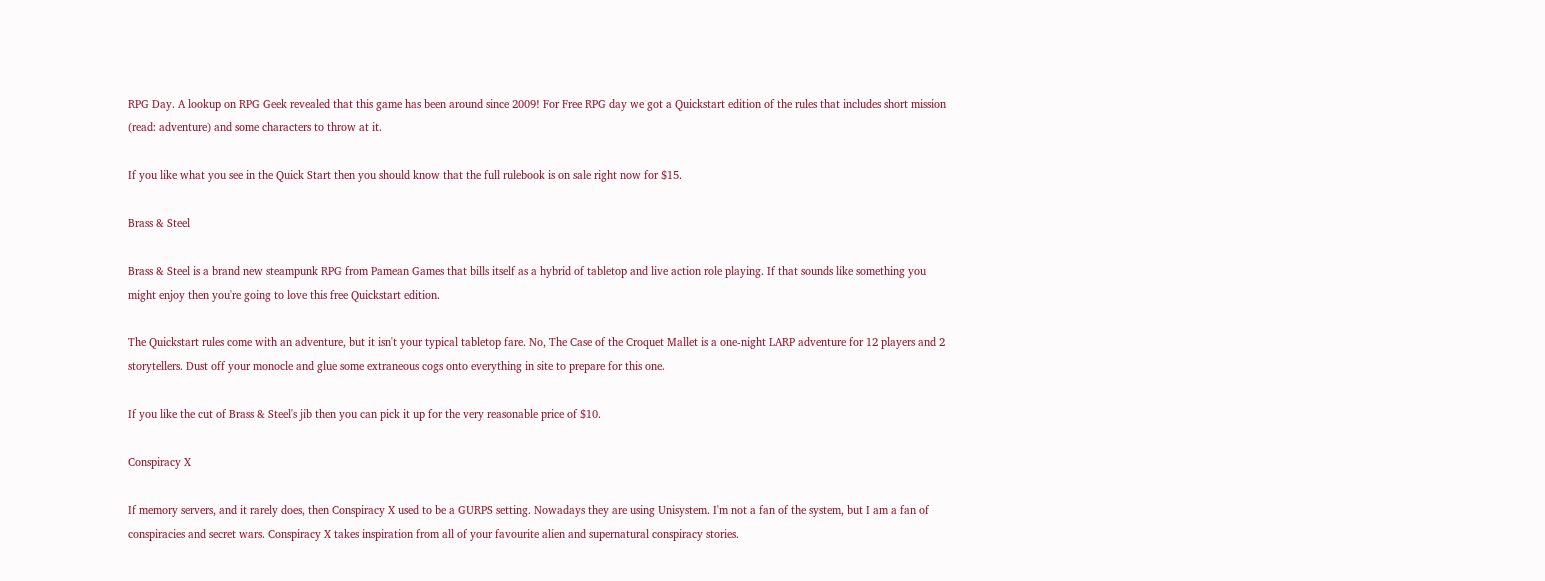RPG Day. A lookup on RPG Geek revealed that this game has been around since 2009! For Free RPG day we got a Quickstart edition of the rules that includes short mission (read: adventure) and some characters to throw at it.

If you like what you see in the Quick Start then you should know that the full rulebook is on sale right now for $15.

Brass & Steel

Brass & Steel is a brand new steampunk RPG from Pamean Games that bills itself as a hybrid of tabletop and live action role playing. If that sounds like something you might enjoy then you're going to love this free Quickstart edition.

The Quickstart rules come with an adventure, but it isn't your typical tabletop fare. No, The Case of the Croquet Mallet is a one-night LARP adventure for 12 players and 2 storytellers. Dust off your monocle and glue some extraneous cogs onto everything in site to prepare for this one.

If you like the cut of Brass & Steel's jib then you can pick it up for the very reasonable price of $10.

Conspiracy X

If memory servers, and it rarely does, then Conspiracy X used to be a GURPS setting. Nowadays they are using Unisystem. I'm not a fan of the system, but I am a fan of conspiracies and secret wars. Conspiracy X takes inspiration from all of your favourite alien and supernatural conspiracy stories.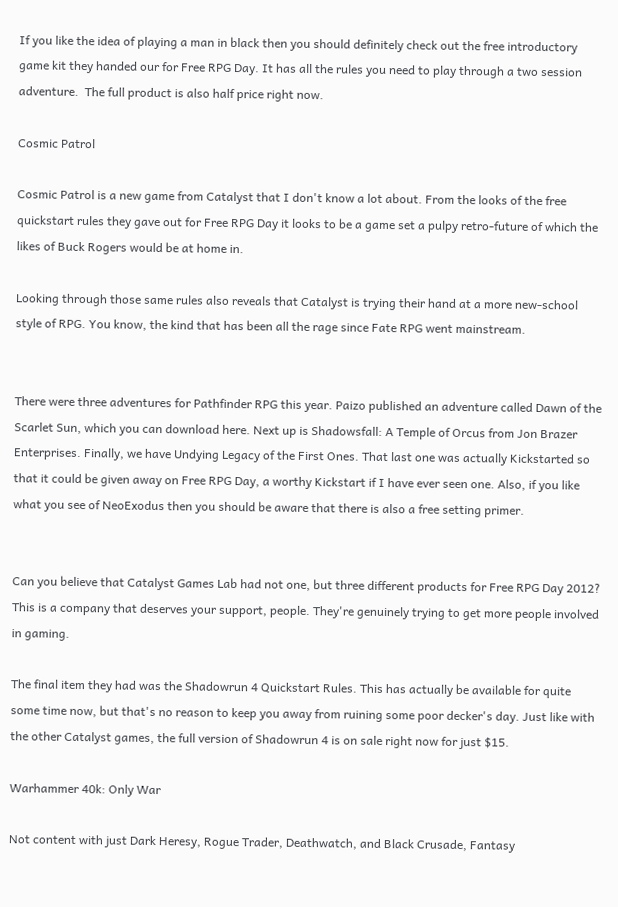If you like the idea of playing a man in black then you should definitely check out the free introductory game kit they handed our for Free RPG Day. It has all the rules you need to play through a two session adventure.  The full product is also half price right now.

Cosmic Patrol

Cosmic Patrol is a new game from Catalyst that I don't know a lot about. From the looks of the free quickstart rules they gave out for Free RPG Day it looks to be a game set a pulpy retro-future of which the likes of Buck Rogers would be at home in.

Looking through those same rules also reveals that Catalyst is trying their hand at a more new-school style of RPG. You know, the kind that has been all the rage since Fate RPG went mainstream.


There were three adventures for Pathfinder RPG this year. Paizo published an adventure called Dawn of the Scarlet Sun, which you can download here. Next up is Shadowsfall: A Temple of Orcus from Jon Brazer Enterprises. Finally, we have Undying Legacy of the First Ones. That last one was actually Kickstarted so that it could be given away on Free RPG Day, a worthy Kickstart if I have ever seen one. Also, if you like what you see of NeoExodus then you should be aware that there is also a free setting primer.


Can you believe that Catalyst Games Lab had not one, but three different products for Free RPG Day 2012? This is a company that deserves your support, people. They're genuinely trying to get more people involved in gaming.

The final item they had was the Shadowrun 4 Quickstart Rules. This has actually be available for quite some time now, but that's no reason to keep you away from ruining some poor decker's day. Just like with the other Catalyst games, the full version of Shadowrun 4 is on sale right now for just $15.

Warhammer 40k: Only War

Not content with just Dark Heresy, Rogue Trader, Deathwatch, and Black Crusade, Fantasy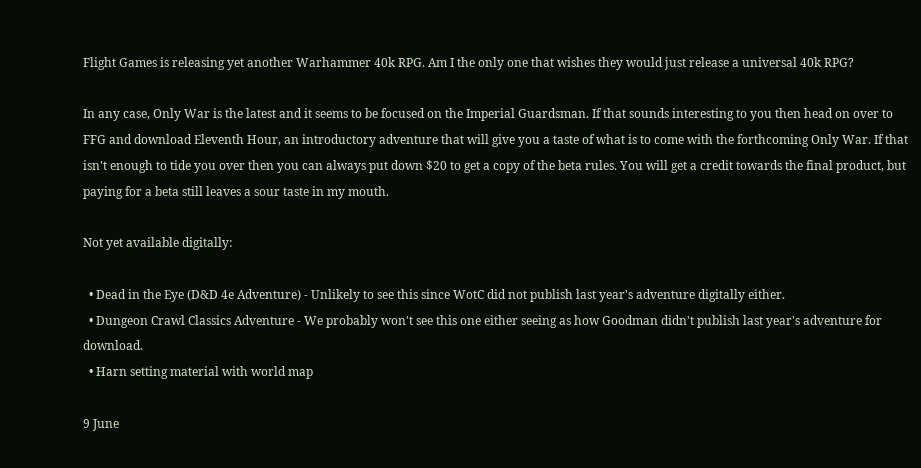Flight Games is releasing yet another Warhammer 40k RPG. Am I the only one that wishes they would just release a universal 40k RPG?

In any case, Only War is the latest and it seems to be focused on the Imperial Guardsman. If that sounds interesting to you then head on over to FFG and download Eleventh Hour, an introductory adventure that will give you a taste of what is to come with the forthcoming Only War. If that isn't enough to tide you over then you can always put down $20 to get a copy of the beta rules. You will get a credit towards the final product, but paying for a beta still leaves a sour taste in my mouth.

Not yet available digitally:

  • Dead in the Eye (D&D 4e Adventure) - Unlikely to see this since WotC did not publish last year's adventure digitally either.
  • Dungeon Crawl Classics Adventure - We probably won't see this one either seeing as how Goodman didn't publish last year's adventure for download.
  • Harn setting material with world map

9 June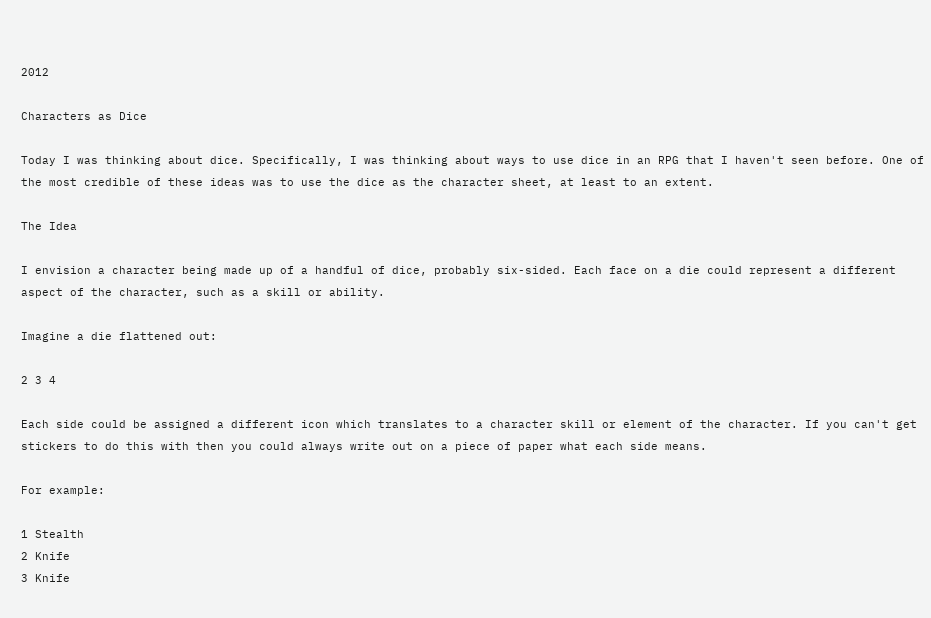2012

Characters as Dice

Today I was thinking about dice. Specifically, I was thinking about ways to use dice in an RPG that I haven't seen before. One of the most credible of these ideas was to use the dice as the character sheet, at least to an extent.

The Idea

I envision a character being made up of a handful of dice, probably six-sided. Each face on a die could represent a different aspect of the character, such as a skill or ability.

Imagine a die flattened out:

2 3 4

Each side could be assigned a different icon which translates to a character skill or element of the character. If you can't get stickers to do this with then you could always write out on a piece of paper what each side means.

For example:

1 Stealth
2 Knife
3 Knife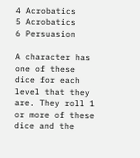4 Acrobatics
5 Acrobatics
6 Persuasion

A character has one of these dice for each level that they are. They roll 1 or more of these dice and the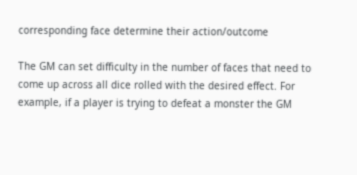corresponding face determine their action/outcome

The GM can set difficulty in the number of faces that need to come up across all dice rolled with the desired effect. For example, if a player is trying to defeat a monster the GM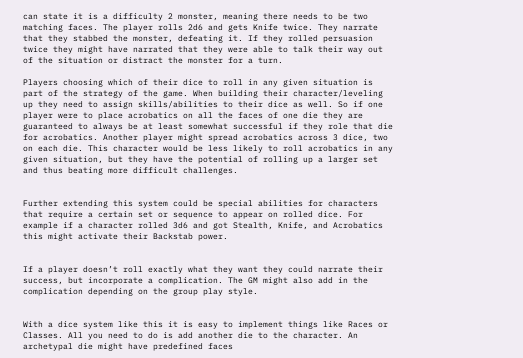can state it is a difficulty 2 monster, meaning there needs to be two matching faces. The player rolls 2d6 and gets Knife twice. They narrate that they stabbed the monster, defeating it. If they rolled persuasion twice they might have narrated that they were able to talk their way out of the situation or distract the monster for a turn.

Players choosing which of their dice to roll in any given situation is part of the strategy of the game. When building their character/leveling up they need to assign skills/abilities to their dice as well. So if one player were to place acrobatics on all the faces of one die they are guaranteed to always be at least somewhat successful if they role that die for acrobatics. Another player might spread acrobatics across 3 dice, two on each die. This character would be less likely to roll acrobatics in any given situation, but they have the potential of rolling up a larger set and thus beating more difficult challenges.


Further extending this system could be special abilities for characters that require a certain set or sequence to appear on rolled dice. For example if a character rolled 3d6 and got Stealth, Knife, and Acrobatics this might activate their Backstab power.


If a player doesn’t roll exactly what they want they could narrate their success, but incorporate a complication. The GM might also add in the complication depending on the group play style.


With a dice system like this it is easy to implement things like Races or Classes. All you need to do is add another die to the character. An archetypal die might have predefined faces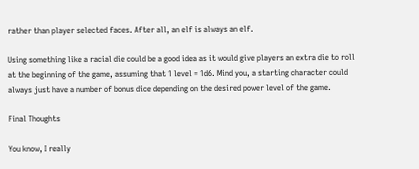rather than player selected faces. After all, an elf is always an elf.

Using something like a racial die could be a good idea as it would give players an extra die to roll at the beginning of the game, assuming that 1 level = 1d6. Mind you, a starting character could always just have a number of bonus dice depending on the desired power level of the game.

Final Thoughts

You know, I really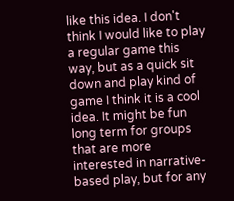like this idea. I don't think I would like to play a regular game this way, but as a quick sit down and play kind of game I think it is a cool idea. It might be fun long term for groups that are more interested in narrative-based play, but for any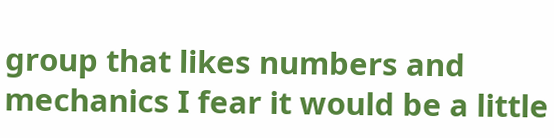group that likes numbers and mechanics I fear it would be a little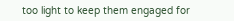too light to keep them engaged for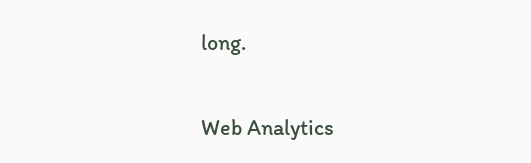long.


Web Analytics